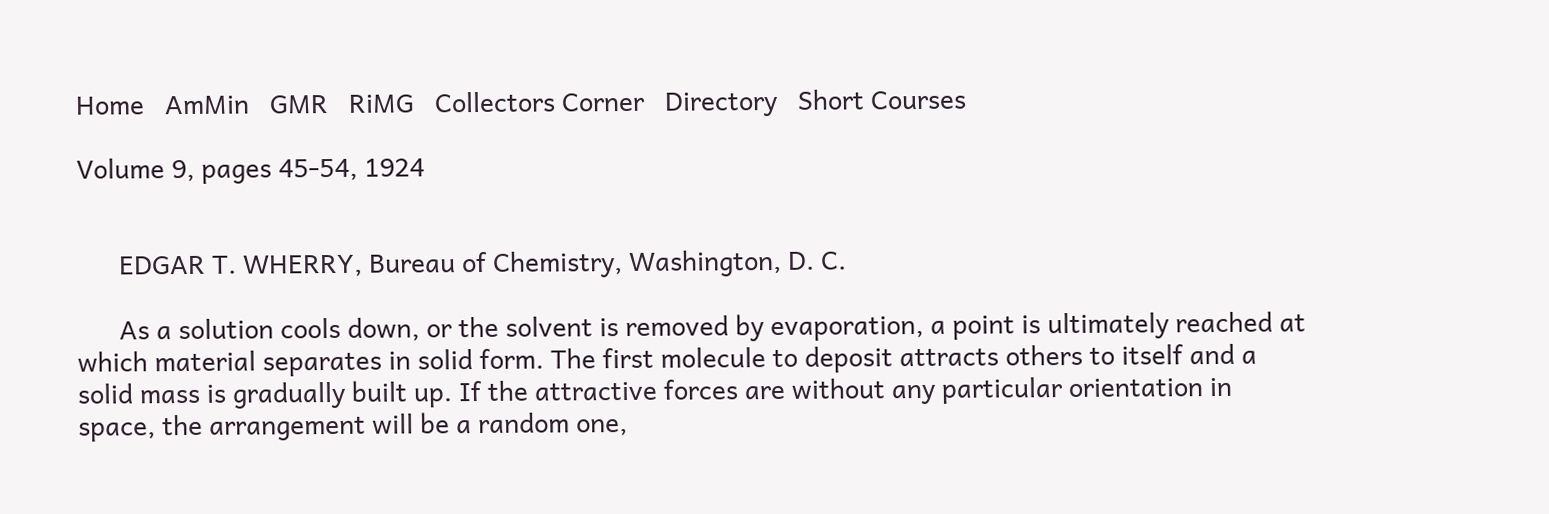Home   AmMin   GMR   RiMG   Collectors Corner   Directory   Short Courses

Volume 9, pages 45-54, 1924


      EDGAR T. WHERRY, Bureau of Chemistry, Washington, D. C.

      As a solution cools down, or the solvent is removed by evaporation, a point is ultimately reached at which material separates in solid form. The first molecule to deposit attracts others to itself and a solid mass is gradually built up. If the attractive forces are without any particular orientation in space, the arrangement will be a random one,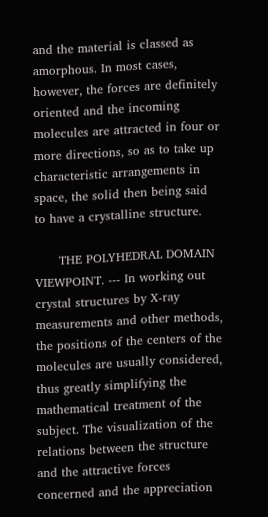and the material is classed as amorphous. In most cases, however, the forces are definitely oriented and the incoming molecules are attracted in four or more directions, so as to take up characteristic arrangements in space, the solid then being said to have a crystalline structure.

      THE POLYHEDRAL DOMAIN VIEWPOINT. --- In working out crystal structures by X-ray measurements and other methods, the positions of the centers of the molecules are usually considered, thus greatly simplifying the mathematical treatment of the subject. The visualization of the relations between the structure and the attractive forces concerned and the appreciation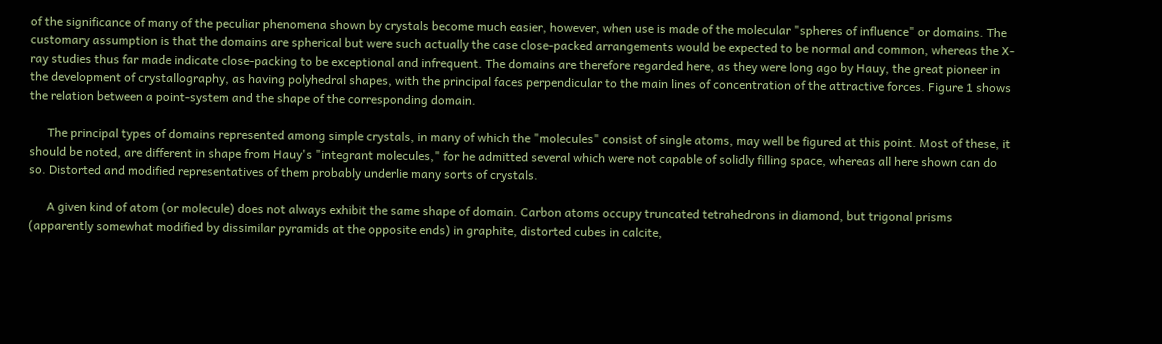of the significance of many of the peculiar phenomena shown by crystals become much easier, however, when use is made of the molecular "spheres of influence" or domains. The customary assumption is that the domains are spherical but were such actually the case close-packed arrangements would be expected to be normal and common, whereas the X-ray studies thus far made indicate close-packing to be exceptional and infrequent. The domains are therefore regarded here, as they were long ago by Hauy, the great pioneer in the development of crystallography, as having polyhedral shapes, with the principal faces perpendicular to the main lines of concentration of the attractive forces. Figure 1 shows the relation between a point-system and the shape of the corresponding domain.

      The principal types of domains represented among simple crystals, in many of which the "molecules" consist of single atoms, may well be figured at this point. Most of these, it should be noted, are different in shape from Hauy's "integrant molecules," for he admitted several which were not capable of solidly filling space, whereas all here shown can do so. Distorted and modified representatives of them probably underlie many sorts of crystals.

      A given kind of atom (or molecule) does not always exhibit the same shape of domain. Carbon atoms occupy truncated tetrahedrons in diamond, but trigonal prisms (apparently somewhat modified by dissimilar pyramids at the opposite ends) in graphite, distorted cubes in calcite,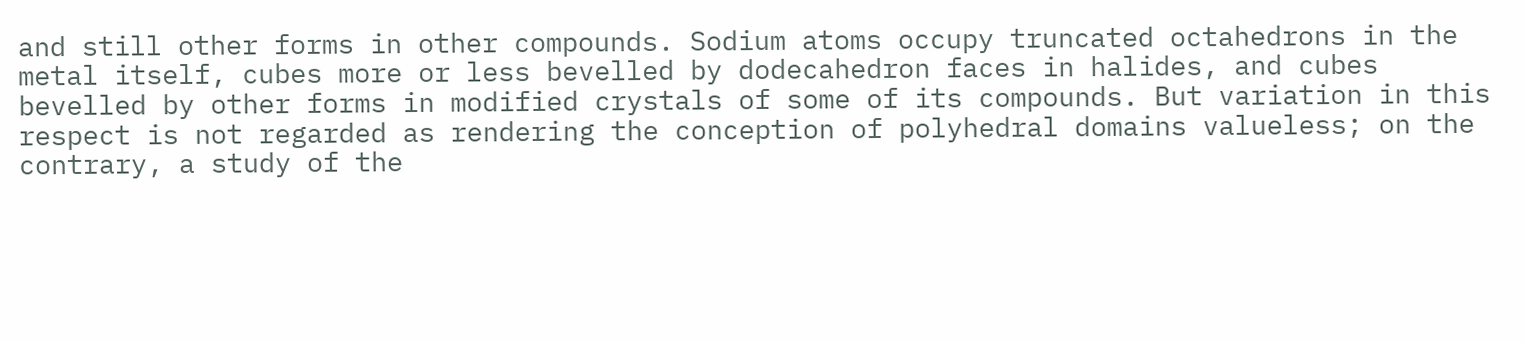and still other forms in other compounds. Sodium atoms occupy truncated octahedrons in the metal itself, cubes more or less bevelled by dodecahedron faces in halides, and cubes bevelled by other forms in modified crystals of some of its compounds. But variation in this respect is not regarded as rendering the conception of polyhedral domains valueless; on the contrary, a study of the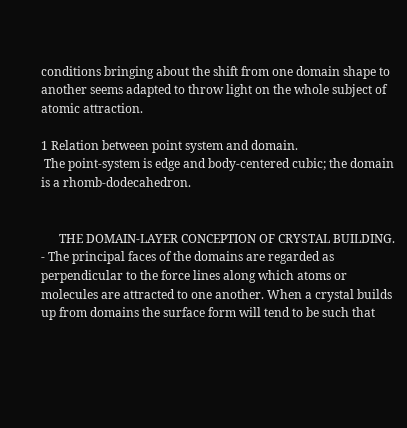conditions bringing about the shift from one domain shape to another seems adapted to throw light on the whole subject of atomic attraction.

1 Relation between point system and domain.
 The point-system is edge and body-centered cubic; the domain is a rhomb-dodecahedron.


      THE DOMAIN-LAYER CONCEPTION OF CRYSTAL BUILDING. - The principal faces of the domains are regarded as perpendicular to the force lines along which atoms or molecules are attracted to one another. When a crystal builds up from domains the surface form will tend to be such that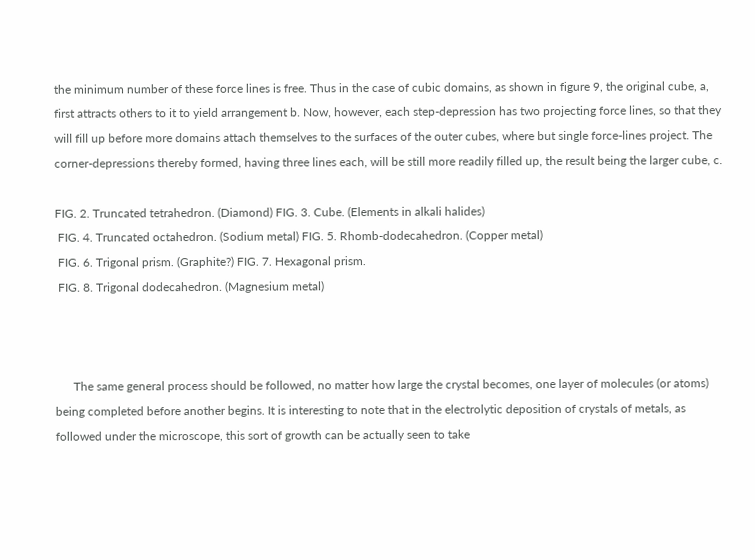the minimum number of these force lines is free. Thus in the case of cubic domains, as shown in figure 9, the original cube, a, first attracts others to it to yield arrangement b. Now, however, each step-depression has two projecting force lines, so that they will fill up before more domains attach themselves to the surfaces of the outer cubes, where but single force-lines project. The corner-depressions thereby formed, having three lines each, will be still more readily filled up, the result being the larger cube, c.

FIG. 2. Truncated tetrahedron. (Diamond) FIG. 3. Cube. (Elements in alkali halides)
 FIG. 4. Truncated octahedron. (Sodium metal) FIG. 5. Rhomb-dodecahedron. (Copper metal)
 FIG. 6. Trigonal prism. (Graphite?) FIG. 7. Hexagonal prism.
 FIG. 8. Trigonal dodecahedron. (Magnesium metal)



      The same general process should be followed, no matter how large the crystal becomes, one layer of molecules (or atoms) being completed before another begins. It is interesting to note that in the electrolytic deposition of crystals of metals, as followed under the microscope, this sort of growth can be actually seen to take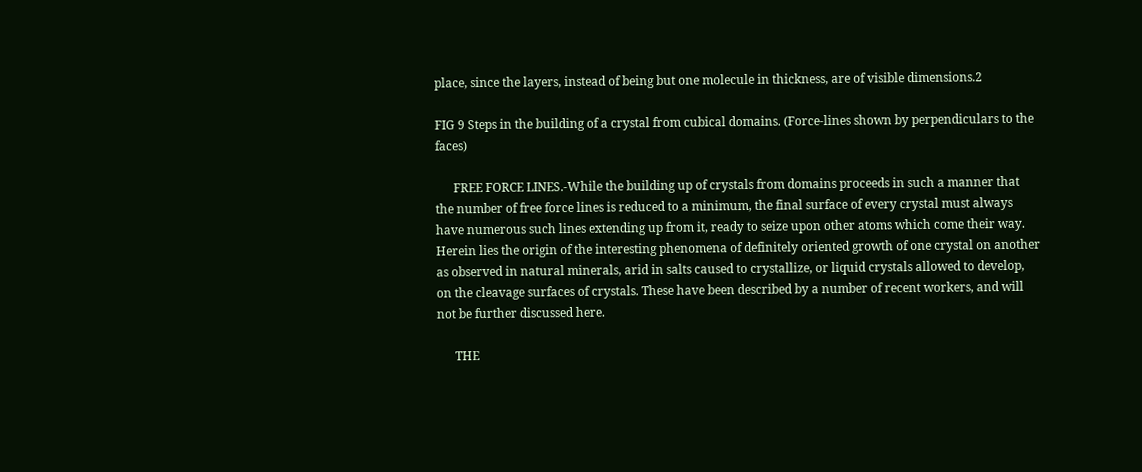place, since the layers, instead of being but one molecule in thickness, are of visible dimensions.2

FIG 9 Steps in the building of a crystal from cubical domains. (Force-lines shown by perpendiculars to the faces)

      FREE FORCE LINES.-While the building up of crystals from domains proceeds in such a manner that the number of free force lines is reduced to a minimum, the final surface of every crystal must always have numerous such lines extending up from it, ready to seize upon other atoms which come their way. Herein lies the origin of the interesting phenomena of definitely oriented growth of one crystal on another as observed in natural minerals, arid in salts caused to crystallize, or liquid crystals allowed to develop, on the cleavage surfaces of crystals. These have been described by a number of recent workers, and will not be further discussed here.

      THE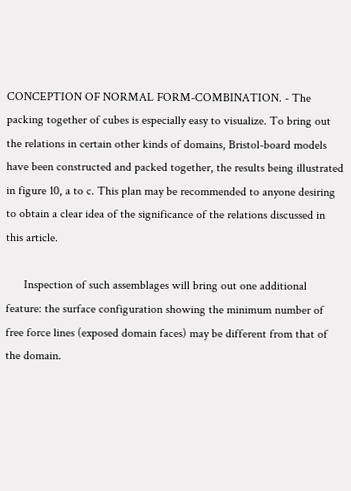CONCEPTION OF NORMAL FORM-COMBINATION. - The packing together of cubes is especially easy to visualize. To bring out the relations in certain other kinds of domains, Bristol-board models have been constructed and packed together, the results being illustrated in figure 10, a to c. This plan may be recommended to anyone desiring to obtain a clear idea of the significance of the relations discussed in this article.

      Inspection of such assemblages will bring out one additional feature: the surface configuration showing the minimum number of free force lines (exposed domain faces) may be different from that of the domain.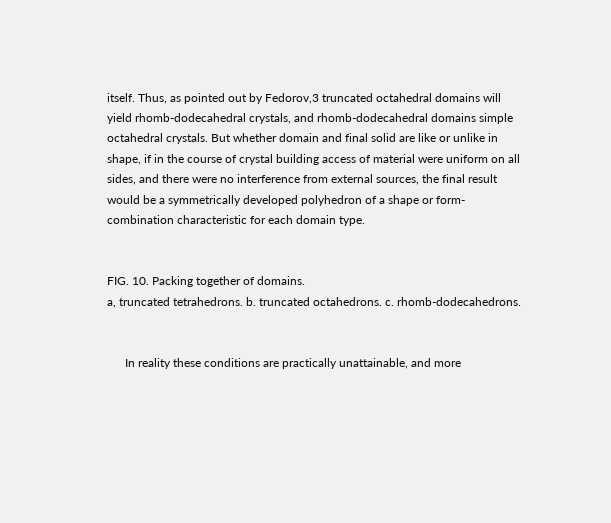itself. Thus, as pointed out by Fedorov,3 truncated octahedral domains will yield rhomb-dodecahedral crystals, and rhomb-dodecahedral domains simple octahedral crystals. But whether domain and final solid are like or unlike in shape, if in the course of crystal building access of material were uniform on all sides, and there were no interference from external sources, the final result would be a symmetrically developed polyhedron of a shape or form-combination characteristic for each domain type.


FIG. 10. Packing together of domains.
a, truncated tetrahedrons. b. truncated octahedrons. c. rhomb-dodecahedrons.


      In reality these conditions are practically unattainable, and more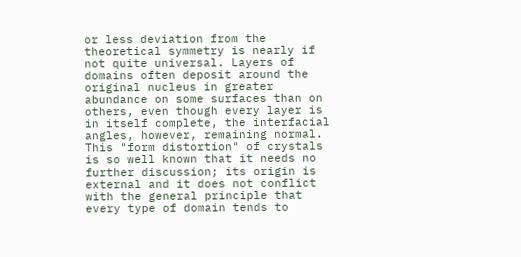or less deviation from the theoretical symmetry is nearly if not quite universal. Layers of domains often deposit around the original nucleus in greater abundance on some surfaces than on others, even though every layer is in itself complete, the interfacial angles, however, remaining normal. This "form distortion" of crystals is so well known that it needs no further discussion; its origin is external and it does not conflict with the general principle that every type of domain tends to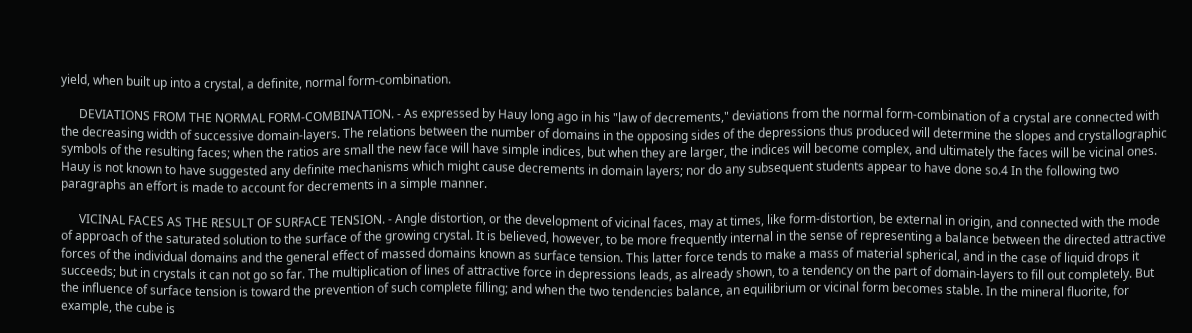yield, when built up into a crystal, a definite, normal form-combination.

      DEVIATIONS FROM THE NORMAL FORM-COMBINATION. - As expressed by Hauy long ago in his "law of decrements," deviations from the normal form-combination of a crystal are connected with the decreasing width of successive domain-layers. The relations between the number of domains in the opposing sides of the depressions thus produced will determine the slopes and crystallographic symbols of the resulting faces; when the ratios are small the new face will have simple indices, but when they are larger, the indices will become complex, and ultimately the faces will be vicinal ones. Hauy is not known to have suggested any definite mechanisms which might cause decrements in domain layers; nor do any subsequent students appear to have done so.4 In the following two paragraphs an effort is made to account for decrements in a simple manner.

      VICINAL FACES AS THE RESULT OF SURFACE TENSION. - Angle distortion, or the development of vicinal faces, may at times, like form-distortion, be external in origin, and connected with the mode of approach of the saturated solution to the surface of the growing crystal. It is believed, however, to be more frequently internal in the sense of representing a balance between the directed attractive forces of the individual domains and the general effect of massed domains known as surface tension. This latter force tends to make a mass of material spherical, and in the case of liquid drops it succeeds; but in crystals it can not go so far. The multiplication of lines of attractive force in depressions leads, as already shown, to a tendency on the part of domain-layers to fill out completely. But the influence of surface tension is toward the prevention of such complete filling; and when the two tendencies balance, an equilibrium or vicinal form becomes stable. In the mineral fluorite, for example, the cube is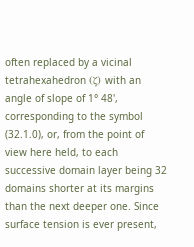often replaced by a vicinal tetrahexahedron (ζ) with an angle of slope of 1° 48', corresponding to the symbol (32.1.0), or, from the point of view here held, to each successive domain layer being 32 domains shorter at its margins than the next deeper one. Since surface tension is ever present,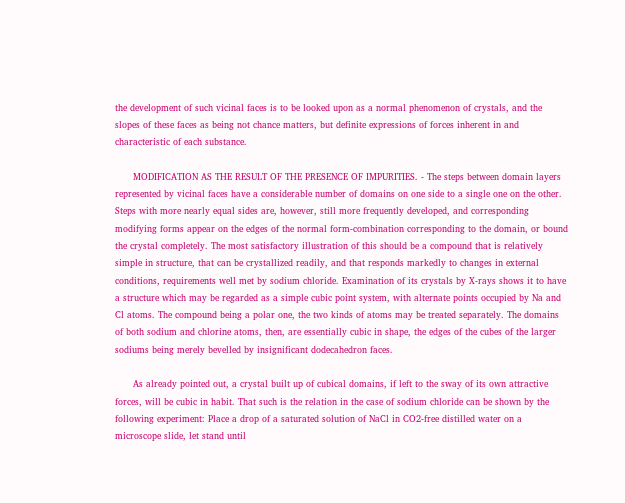the development of such vicinal faces is to be looked upon as a normal phenomenon of crystals, and the slopes of these faces as being not chance matters, but definite expressions of forces inherent in and characteristic of each substance.

      MODIFICATION AS THE RESULT OF THE PRESENCE OF IMPURITIES. - The steps between domain layers represented by vicinal faces have a considerable number of domains on one side to a single one on the other. Steps with more nearly equal sides are, however, still more frequently developed, and corresponding modifying forms appear on the edges of the normal form-combination corresponding to the domain, or bound the crystal completely. The most satisfactory illustration of this should be a compound that is relatively simple in structure, that can be crystallized readily, and that responds markedly to changes in external conditions, requirements well met by sodium chloride. Examination of its crystals by X-rays shows it to have a structure which may be regarded as a simple cubic point system, with alternate points occupied by Na and Cl atoms. The compound being a polar one, the two kinds of atoms may be treated separately. The domains of both sodium and chlorine atoms, then, are essentially cubic in shape, the edges of the cubes of the larger sodiums being merely bevelled by insignificant dodecahedron faces.

      As already pointed out, a crystal built up of cubical domains, if left to the sway of its own attractive forces, will be cubic in habit. That such is the relation in the case of sodium chloride can be shown by the following experiment: Place a drop of a saturated solution of NaCl in CO2-free distilled water on a microscope slide, let stand until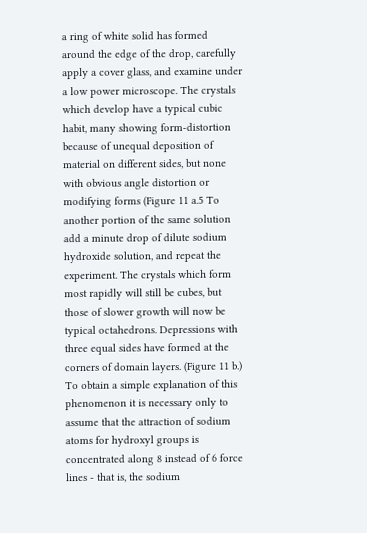a ring of white solid has formed around the edge of the drop, carefully apply a cover glass, and examine under a low power microscope. The crystals which develop have a typical cubic habit, many showing form-distortion because of unequal deposition of material on different sides, but none with obvious angle distortion or modifying forms (Figure 11 a.5 To another portion of the same solution add a minute drop of dilute sodium hydroxide solution, and repeat the experiment. The crystals which form most rapidly will still be cubes, but those of slower growth will now be typical octahedrons. Depressions with three equal sides have formed at the corners of domain layers. (Figure 11 b.) To obtain a simple explanation of this phenomenon it is necessary only to assume that the attraction of sodium atoms for hydroxyl groups is concentrated along 8 instead of 6 force lines - that is, the sodium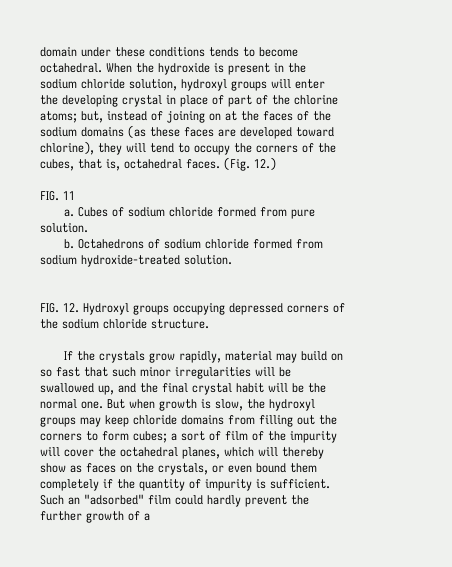domain under these conditions tends to become octahedral. When the hydroxide is present in the sodium chloride solution, hydroxyl groups will enter the developing crystal in place of part of the chlorine atoms; but, instead of joining on at the faces of the sodium domains (as these faces are developed toward chlorine), they will tend to occupy the corners of the cubes, that is, octahedral faces. (Fig. 12.)

FIG. 11
      a. Cubes of sodium chloride formed from pure solution.
      b. Octahedrons of sodium chloride formed from sodium hydroxide-treated solution.


FIG. 12. Hydroxyl groups occupying depressed corners of the sodium chloride structure.

      If the crystals grow rapidly, material may build on so fast that such minor irregularities will be swallowed up, and the final crystal habit will be the normal one. But when growth is slow, the hydroxyl groups may keep chloride domains from filling out the corners to form cubes; a sort of film of the impurity will cover the octahedral planes, which will thereby show as faces on the crystals, or even bound them completely if the quantity of impurity is sufficient. Such an "adsorbed" film could hardly prevent the further growth of a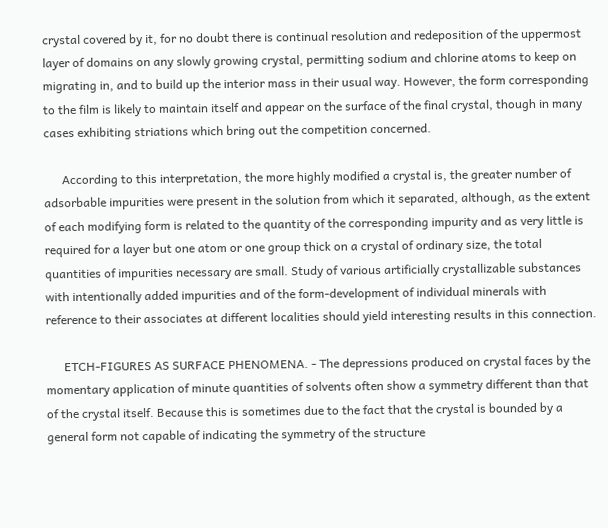crystal covered by it, for no doubt there is continual resolution and redeposition of the uppermost layer of domains on any slowly growing crystal, permitting sodium and chlorine atoms to keep on migrating in, and to build up the interior mass in their usual way. However, the form corresponding to the film is likely to maintain itself and appear on the surface of the final crystal, though in many cases exhibiting striations which bring out the competition concerned.

      According to this interpretation, the more highly modified a crystal is, the greater number of adsorbable impurities were present in the solution from which it separated, although, as the extent of each modifying form is related to the quantity of the corresponding impurity and as very little is required for a layer but one atom or one group thick on a crystal of ordinary size, the total quantities of impurities necessary are small. Study of various artificially crystallizable substances with intentionally added impurities and of the form-development of individual minerals with reference to their associates at different localities should yield interesting results in this connection.

      ETCH-FIGURES AS SURFACE PHENOMENA. - The depressions produced on crystal faces by the momentary application of minute quantities of solvents often show a symmetry different than that of the crystal itself. Because this is sometimes due to the fact that the crystal is bounded by a general form not capable of indicating the symmetry of the structure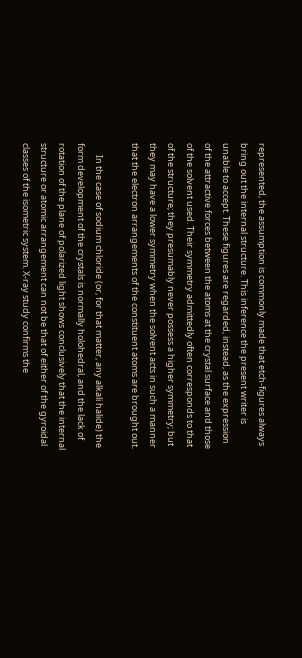represented, the assumption is commonly made that etch-figures always bring out the internal structure. This inference the present writer is unable to accept. These figures are regarded, instead, as the expression of the attractive forces between the atoms at the crystal surface and those of the solvent used. Their symmetry admittedly often corresponds to that of the structure; they presumably never possess a higher symmetry; but they may have a lower symmetry when the solvent acts in such a manner that the electron arrangements of the constituent atoms are brought out.

      In the case of sodium chloride (or, for that matter, any alkali halide) the form development of the crystals is normally holohedral, and the lack of rotation of the plane of polarized light shows conclusively that the internal structure or atomic arrangement can not be that of either of the gyroidal classes of the isometric system. X-ray study confirms the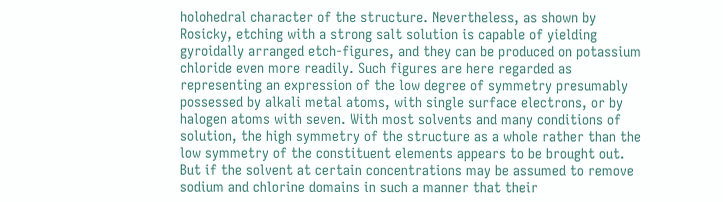holohedral character of the structure. Nevertheless, as shown by Rosicky, etching with a strong salt solution is capable of yielding gyroidally arranged etch-figures, and they can be produced on potassium chloride even more readily. Such figures are here regarded as representing an expression of the low degree of symmetry presumably possessed by alkali metal atoms, with single surface electrons, or by halogen atoms with seven. With most solvents and many conditions of solution, the high symmetry of the structure as a whole rather than the low symmetry of the constituent elements appears to be brought out. But if the solvent at certain concentrations may be assumed to remove sodium and chlorine domains in such a manner that their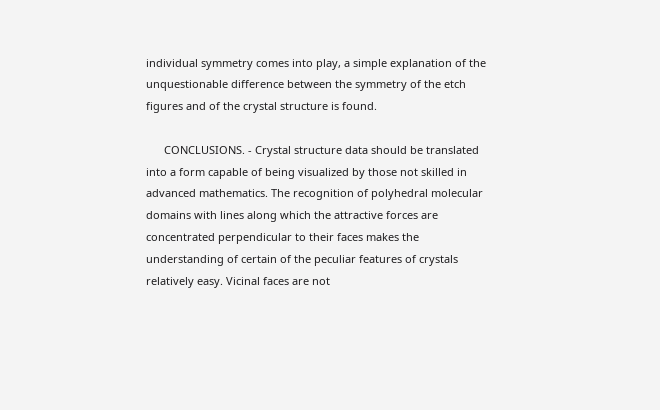individual symmetry comes into play, a simple explanation of the unquestionable difference between the symmetry of the etch figures and of the crystal structure is found.

      CONCLUSIONS. - Crystal structure data should be translated into a form capable of being visualized by those not skilled in advanced mathematics. The recognition of polyhedral molecular domains with lines along which the attractive forces are concentrated perpendicular to their faces makes the understanding of certain of the peculiar features of crystals relatively easy. Vicinal faces are not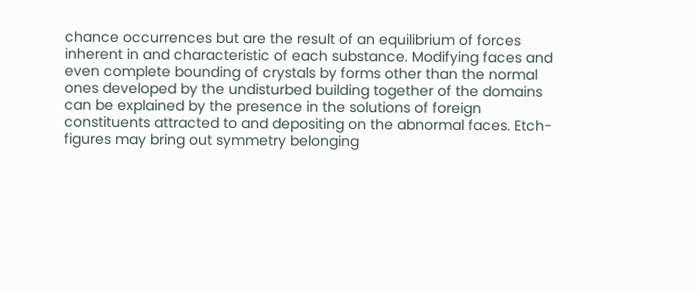chance occurrences but are the result of an equilibrium of forces inherent in and characteristic of each substance. Modifying faces and even complete bounding of crystals by forms other than the normal ones developed by the undisturbed building together of the domains can be explained by the presence in the solutions of foreign constituents attracted to and depositing on the abnormal faces. Etch-figures may bring out symmetry belonging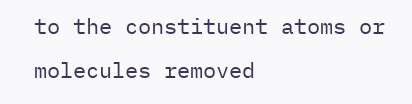to the constituent atoms or molecules removed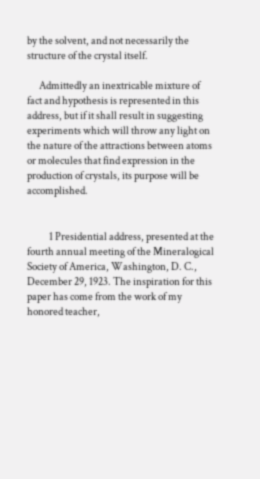by the solvent, and not necessarily the structure of the crystal itself.

      Admittedly an inextricable mixture of fact and hypothesis is represented in this address, but if it shall result in suggesting experiments which will throw any light on the nature of the attractions between atoms or molecules that find expression in the production of crystals, its purpose will be accomplished.


           1 Presidential address, presented at the fourth annual meeting of the Mineralogical Society of America, Washington, D. C., December 29, 1923. The inspiration for this paper has come from the work of my honored teacher,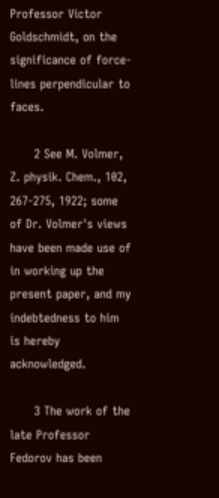Professor Victor Goldschmidt, on the significance of force-lines perpendicular to faces.

      2 See M. Volmer, Z. physik. Chem., 102, 267-275, 1922; some of Dr. Volmer's views have been made use of in working up the present paper, and my indebtedness to him is hereby acknowledged.

      3 The work of the late Professor Fedorov has been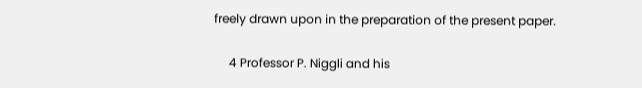freely drawn upon in the preparation of the present paper.

     4 Professor P. Niggli and his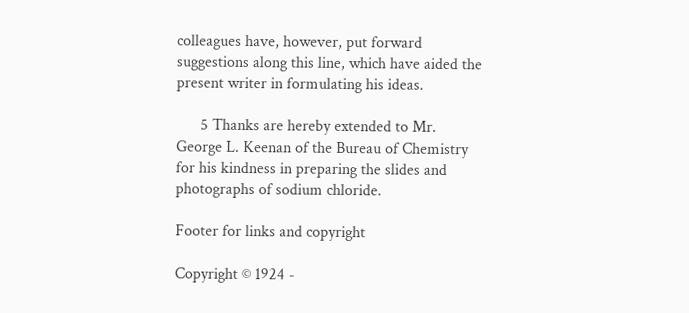colleagues have, however, put forward suggestions along this line, which have aided the present writer in formulating his ideas.

      5 Thanks are hereby extended to Mr. George L. Keenan of the Bureau of Chemistry for his kindness in preparing the slides and photographs of sodium chloride.

Footer for links and copyright

Copyright © 1924 -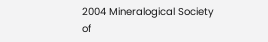2004 Mineralogical Society of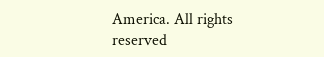America. All rights reserved